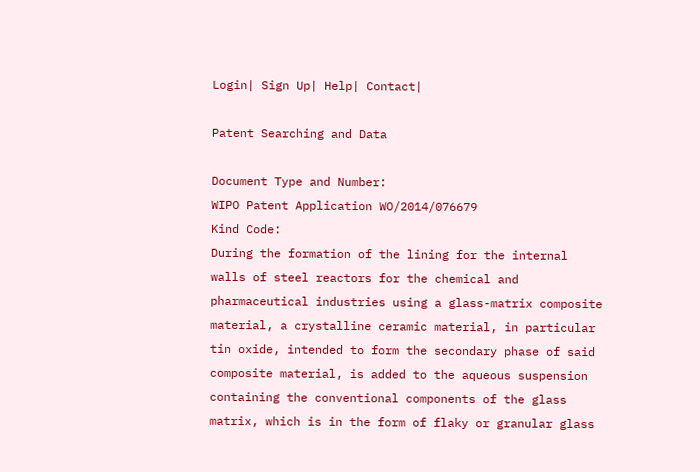Login| Sign Up| Help| Contact|

Patent Searching and Data

Document Type and Number:
WIPO Patent Application WO/2014/076679
Kind Code:
During the formation of the lining for the internal walls of steel reactors for the chemical and pharmaceutical industries using a glass-matrix composite material, a crystalline ceramic material, in particular tin oxide, intended to form the secondary phase of said composite material, is added to the aqueous suspension containing the conventional components of the glass matrix, which is in the form of flaky or granular glass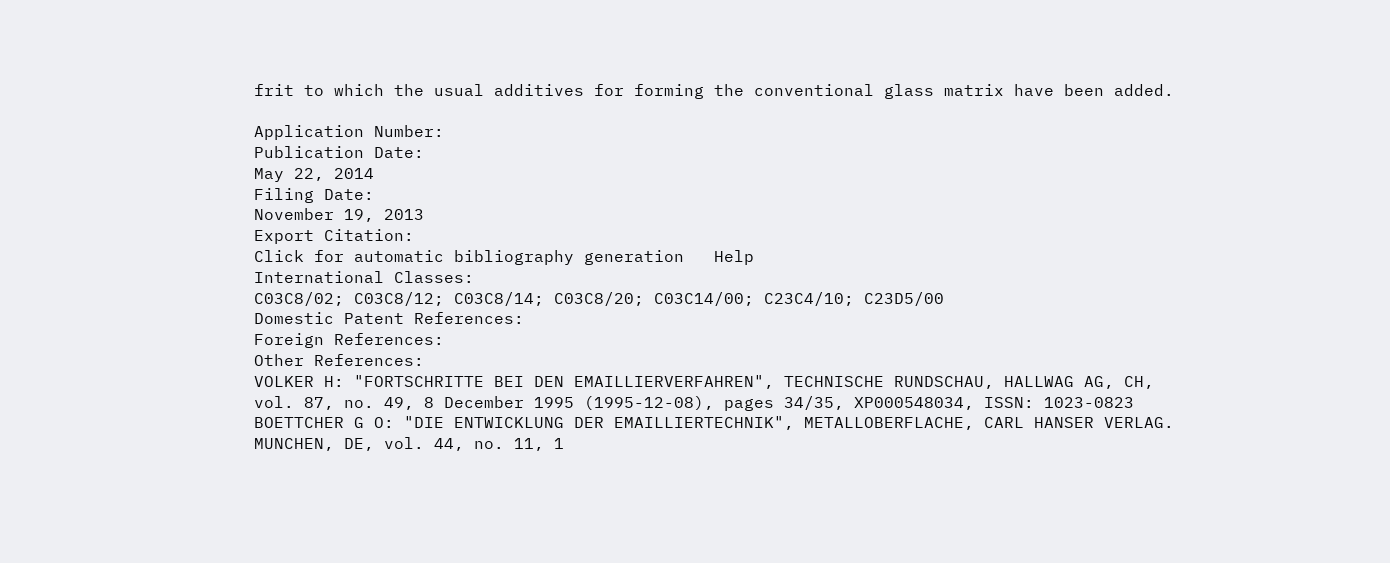frit to which the usual additives for forming the conventional glass matrix have been added.

Application Number:
Publication Date:
May 22, 2014
Filing Date:
November 19, 2013
Export Citation:
Click for automatic bibliography generation   Help
International Classes:
C03C8/02; C03C8/12; C03C8/14; C03C8/20; C03C14/00; C23C4/10; C23D5/00
Domestic Patent References:
Foreign References:
Other References:
VOLKER H: "FORTSCHRITTE BEI DEN EMAILLIERVERFAHREN", TECHNISCHE RUNDSCHAU, HALLWAG AG, CH, vol. 87, no. 49, 8 December 1995 (1995-12-08), pages 34/35, XP000548034, ISSN: 1023-0823
BOETTCHER G O: "DIE ENTWICKLUNG DER EMAILLIERTECHNIK", METALLOBERFLACHE, CARL HANSER VERLAG. MUNCHEN, DE, vol. 44, no. 11, 1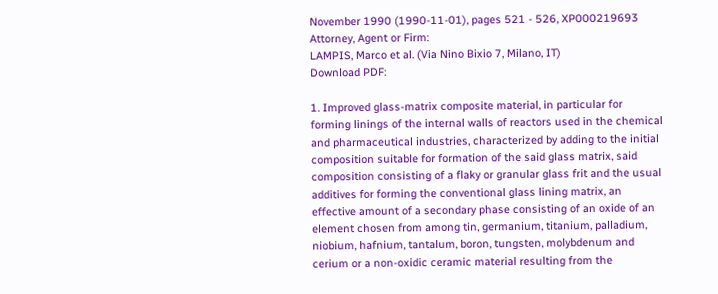November 1990 (1990-11-01), pages 521 - 526, XP000219693
Attorney, Agent or Firm:
LAMPIS, Marco et al. (Via Nino Bixio 7, Milano, IT)
Download PDF:

1. Improved glass-matrix composite material, in particular for forming linings of the internal walls of reactors used in the chemical and pharmaceutical industries, characterized by adding to the initial composition suitable for formation of the said glass matrix, said composition consisting of a flaky or granular glass frit and the usual additives for forming the conventional glass lining matrix, an effective amount of a secondary phase consisting of an oxide of an element chosen from among tin, germanium, titanium, palladium, niobium, hafnium, tantalum, boron, tungsten, molybdenum and cerium or a non-oxidic ceramic material resulting from the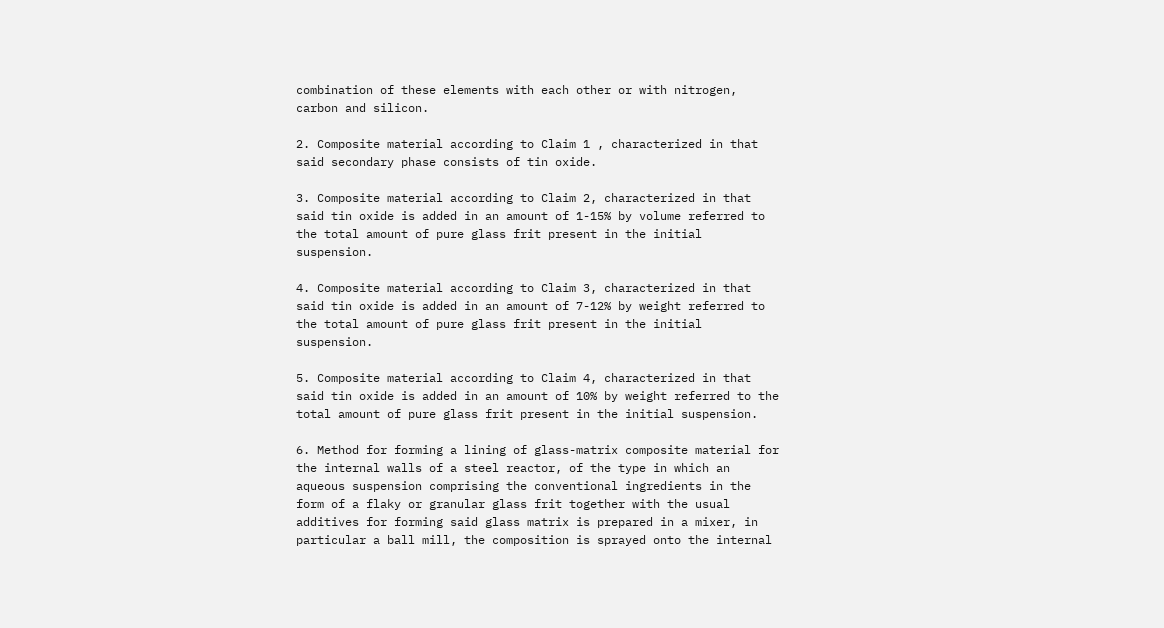combination of these elements with each other or with nitrogen, carbon and silicon.

2. Composite material according to Claim 1 , characterized in that said secondary phase consists of tin oxide.

3. Composite material according to Claim 2, characterized in that said tin oxide is added in an amount of 1-15% by volume referred to the total amount of pure glass frit present in the initial suspension.

4. Composite material according to Claim 3, characterized in that said tin oxide is added in an amount of 7-12% by weight referred to the total amount of pure glass frit present in the initial suspension.

5. Composite material according to Claim 4, characterized in that said tin oxide is added in an amount of 10% by weight referred to the total amount of pure glass frit present in the initial suspension.

6. Method for forming a lining of glass-matrix composite material for the internal walls of a steel reactor, of the type in which an aqueous suspension comprising the conventional ingredients in the form of a flaky or granular glass frit together with the usual additives for forming said glass matrix is prepared in a mixer, in particular a ball mill, the composition is sprayed onto the internal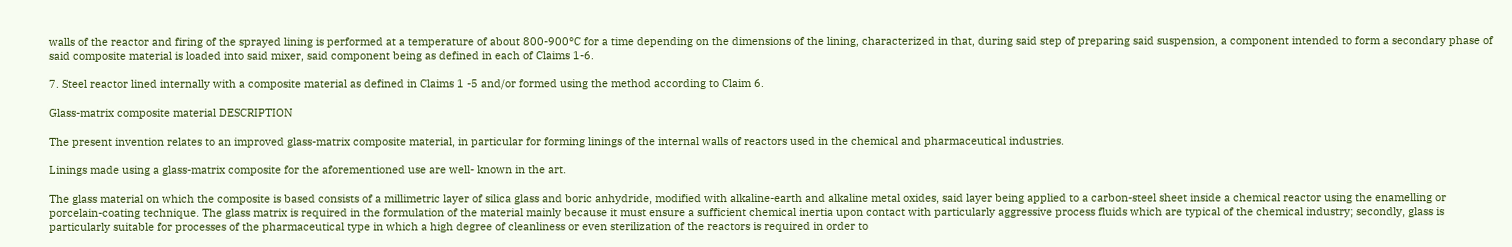walls of the reactor and firing of the sprayed lining is performed at a temperature of about 800-900°C for a time depending on the dimensions of the lining, characterized in that, during said step of preparing said suspension, a component intended to form a secondary phase of said composite material is loaded into said mixer, said component being as defined in each of Claims 1-6.

7. Steel reactor lined internally with a composite material as defined in Claims 1 -5 and/or formed using the method according to Claim 6.

Glass-matrix composite material DESCRIPTION

The present invention relates to an improved glass-matrix composite material, in particular for forming linings of the internal walls of reactors used in the chemical and pharmaceutical industries.

Linings made using a glass-matrix composite for the aforementioned use are well- known in the art.

The glass material on which the composite is based consists of a millimetric layer of silica glass and boric anhydride, modified with alkaline-earth and alkaline metal oxides, said layer being applied to a carbon-steel sheet inside a chemical reactor using the enamelling or porcelain-coating technique. The glass matrix is required in the formulation of the material mainly because it must ensure a sufficient chemical inertia upon contact with particularly aggressive process fluids which are typical of the chemical industry; secondly, glass is particularly suitable for processes of the pharmaceutical type in which a high degree of cleanliness or even sterilization of the reactors is required in order to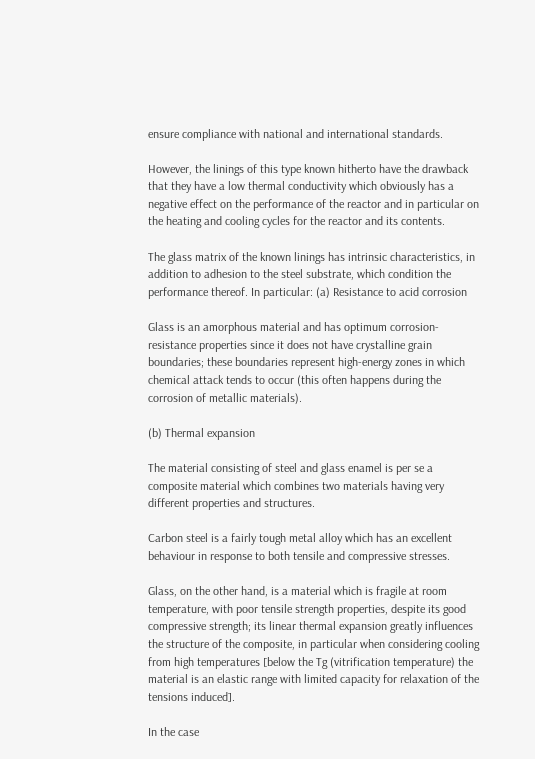ensure compliance with national and international standards.

However, the linings of this type known hitherto have the drawback that they have a low thermal conductivity which obviously has a negative effect on the performance of the reactor and in particular on the heating and cooling cycles for the reactor and its contents.

The glass matrix of the known linings has intrinsic characteristics, in addition to adhesion to the steel substrate, which condition the performance thereof. In particular: (a) Resistance to acid corrosion

Glass is an amorphous material and has optimum corrosion-resistance properties since it does not have crystalline grain boundaries; these boundaries represent high-energy zones in which chemical attack tends to occur (this often happens during the corrosion of metallic materials).

(b) Thermal expansion

The material consisting of steel and glass enamel is per se a composite material which combines two materials having very different properties and structures.

Carbon steel is a fairly tough metal alloy which has an excellent behaviour in response to both tensile and compressive stresses.

Glass, on the other hand, is a material which is fragile at room temperature, with poor tensile strength properties, despite its good compressive strength; its linear thermal expansion greatly influences the structure of the composite, in particular when considering cooling from high temperatures [below the Tg (vitrification temperature) the material is an elastic range with limited capacity for relaxation of the tensions induced].

In the case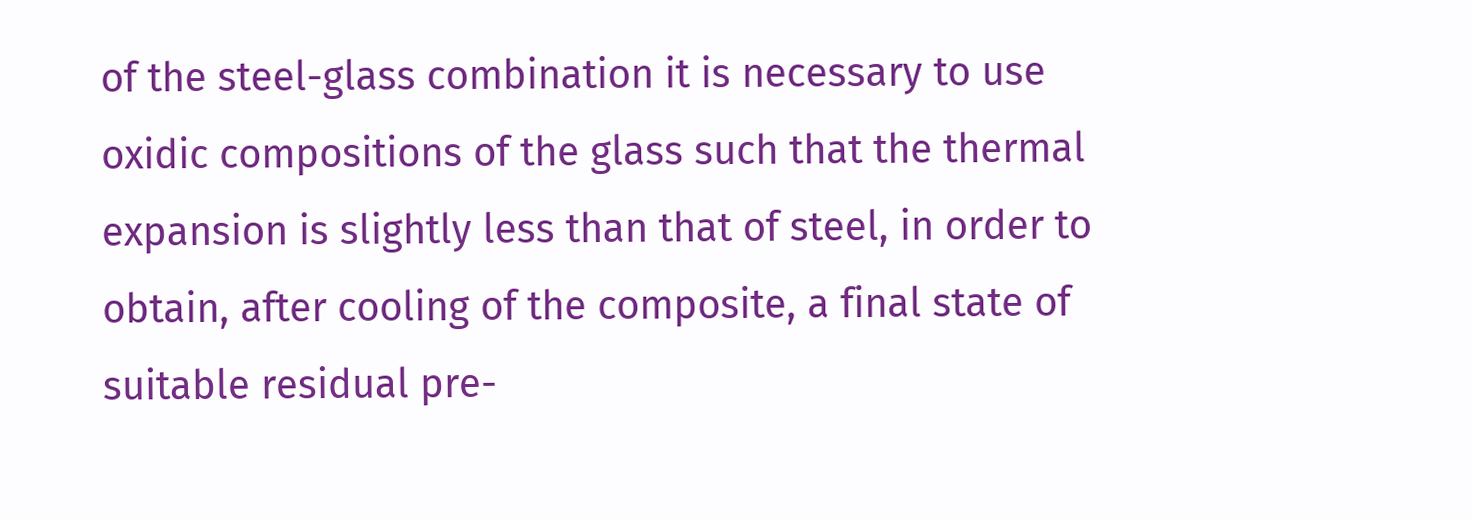of the steel-glass combination it is necessary to use oxidic compositions of the glass such that the thermal expansion is slightly less than that of steel, in order to obtain, after cooling of the composite, a final state of suitable residual pre-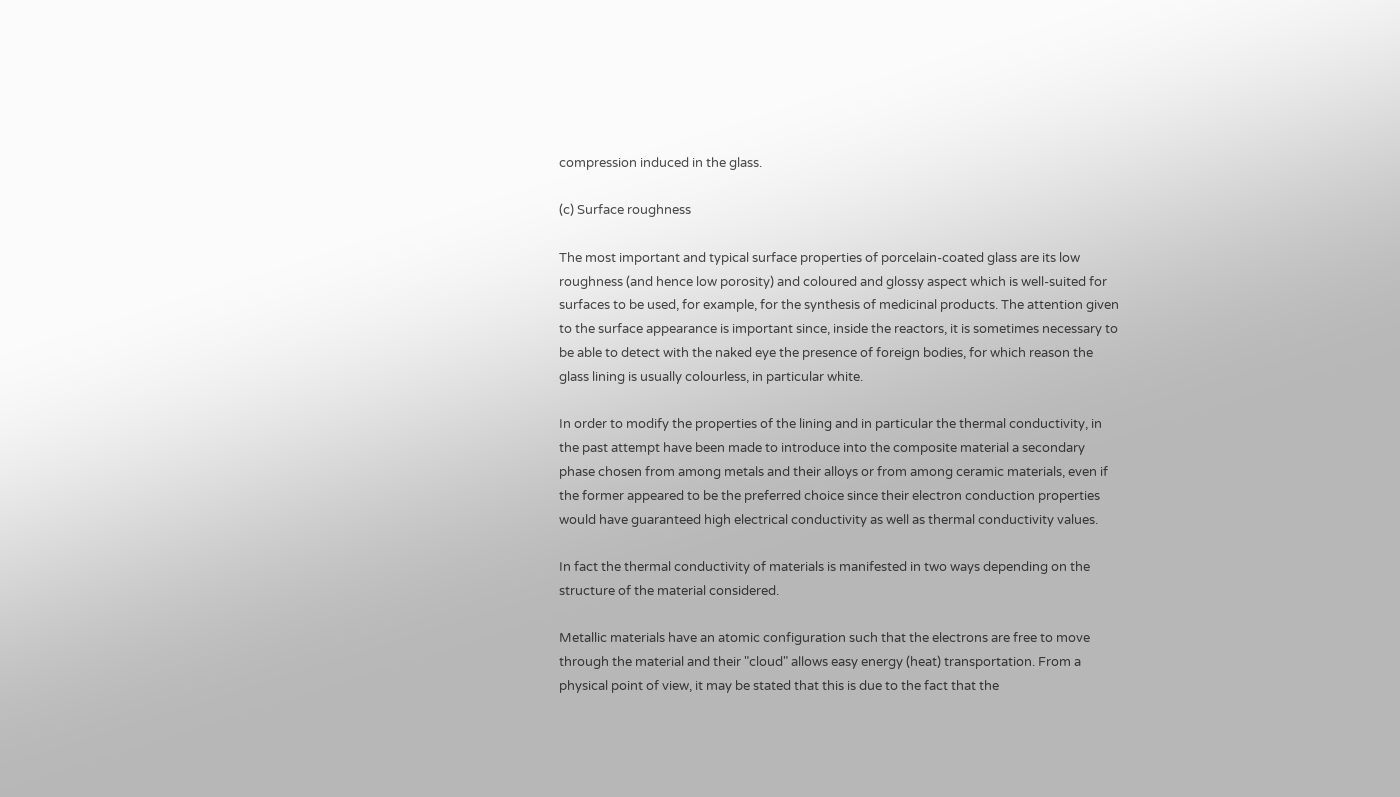compression induced in the glass.

(c) Surface roughness

The most important and typical surface properties of porcelain-coated glass are its low roughness (and hence low porosity) and coloured and glossy aspect which is well-suited for surfaces to be used, for example, for the synthesis of medicinal products. The attention given to the surface appearance is important since, inside the reactors, it is sometimes necessary to be able to detect with the naked eye the presence of foreign bodies, for which reason the glass lining is usually colourless, in particular white.

In order to modify the properties of the lining and in particular the thermal conductivity, in the past attempt have been made to introduce into the composite material a secondary phase chosen from among metals and their alloys or from among ceramic materials, even if the former appeared to be the preferred choice since their electron conduction properties would have guaranteed high electrical conductivity as well as thermal conductivity values.

In fact the thermal conductivity of materials is manifested in two ways depending on the structure of the material considered.

Metallic materials have an atomic configuration such that the electrons are free to move through the material and their "cloud" allows easy energy (heat) transportation. From a physical point of view, it may be stated that this is due to the fact that the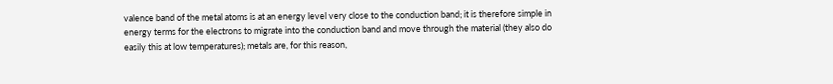valence band of the metal atoms is at an energy level very close to the conduction band; it is therefore simple in energy terms for the electrons to migrate into the conduction band and move through the material (they also do easily this at low temperatures); metals are, for this reason,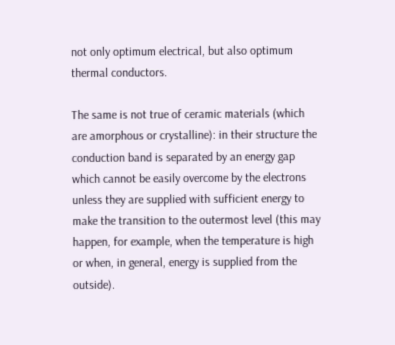not only optimum electrical, but also optimum thermal conductors.

The same is not true of ceramic materials (which are amorphous or crystalline): in their structure the conduction band is separated by an energy gap which cannot be easily overcome by the electrons unless they are supplied with sufficient energy to make the transition to the outermost level (this may happen, for example, when the temperature is high or when, in general, energy is supplied from the outside).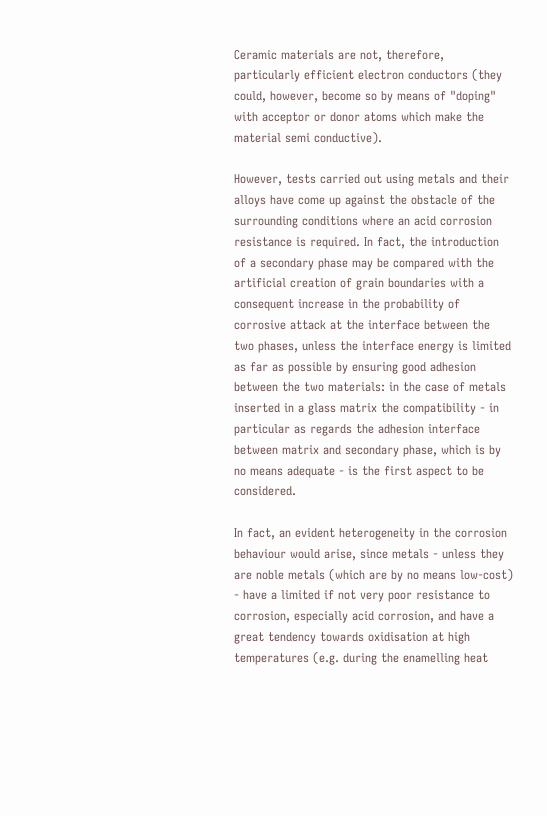Ceramic materials are not, therefore, particularly efficient electron conductors (they could, however, become so by means of "doping" with acceptor or donor atoms which make the material semi conductive).

However, tests carried out using metals and their alloys have come up against the obstacle of the surrounding conditions where an acid corrosion resistance is required. In fact, the introduction of a secondary phase may be compared with the artificial creation of grain boundaries with a consequent increase in the probability of corrosive attack at the interface between the two phases, unless the interface energy is limited as far as possible by ensuring good adhesion between the two materials: in the case of metals inserted in a glass matrix the compatibility - in particular as regards the adhesion interface between matrix and secondary phase, which is by no means adequate - is the first aspect to be considered.

In fact, an evident heterogeneity in the corrosion behaviour would arise, since metals - unless they are noble metals (which are by no means low-cost) - have a limited if not very poor resistance to corrosion, especially acid corrosion, and have a great tendency towards oxidisation at high temperatures (e.g. during the enamelling heat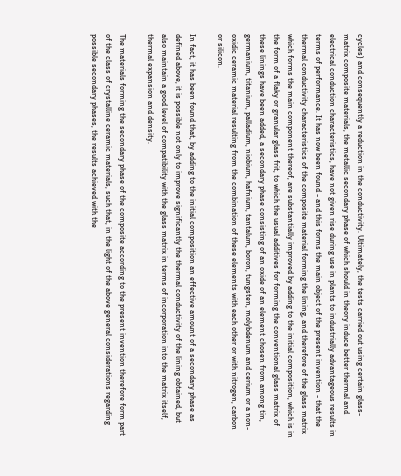cycles) and consequently a reduction in the conductivity. Ultimately, the tests carried out using certain glass-matrix composite materials, the metallic secondary phase of which should in theory induce better thermal and electrical conduction characteristics, have not given rise during use in plants to industrially advantageous results in terms of performance. It has now been found - and this forms the main object of the present invention - that the thermal conductivity characteristics of the composite material forming the lining, and therefore of the glass matrix which forms the main component thereof, are substantially improved by adding to the initial composition, which is in the form of a flaky or granular glass frit, to which the usual additives for forming the conventional glass matrix of these linings have been added, a secondary phase consisting of an oxide of an element chosen from among tin, germanium, titanium, palladium, niobium, hafnium, tantalum, boron, tungsten, molybdenum and cerium or a non-oxidic ceramic material resulting from the combination of these elements with each other or with nitrogen, carbon or silicon.

In fact, it has been found that, by adding to the initial composition an effective amount of a secondary phase as defined above, it is possible not only to improve significantly the thermal conductivity of the lining obtained, but also maintain a good level of compatibility with the glass matrix in terms of incorporation into the matrix itself, thermal expansion and density.

The materials forming the secondary phase of the composite according to the present invention therefore form part of the class of crystalline ceramic materials, such that, in the light of the above general considerations regarding possible secondary phases, the results achieved with the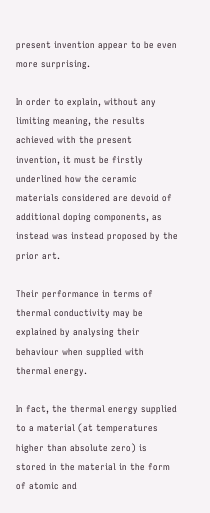present invention appear to be even more surprising.

In order to explain, without any limiting meaning, the results achieved with the present invention, it must be firstly underlined how the ceramic materials considered are devoid of additional doping components, as instead was instead proposed by the prior art.

Their performance in terms of thermal conductivity may be explained by analysing their behaviour when supplied with thermal energy.

In fact, the thermal energy supplied to a material (at temperatures higher than absolute zero) is stored in the material in the form of atomic and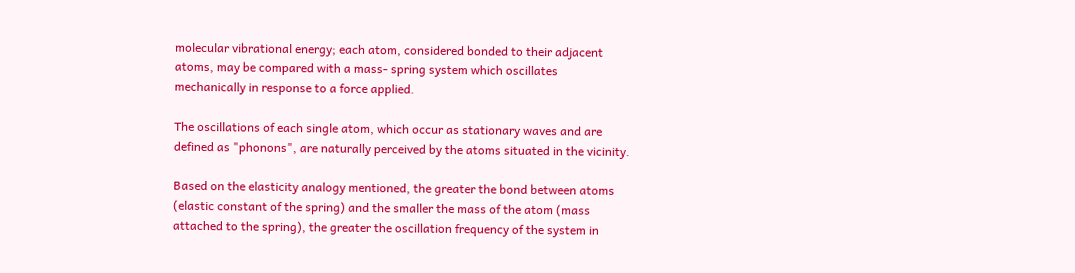molecular vibrational energy; each atom, considered bonded to their adjacent atoms, may be compared with a mass- spring system which oscillates mechanically in response to a force applied.

The oscillations of each single atom, which occur as stationary waves and are defined as "phonons", are naturally perceived by the atoms situated in the vicinity.

Based on the elasticity analogy mentioned, the greater the bond between atoms (elastic constant of the spring) and the smaller the mass of the atom (mass attached to the spring), the greater the oscillation frequency of the system in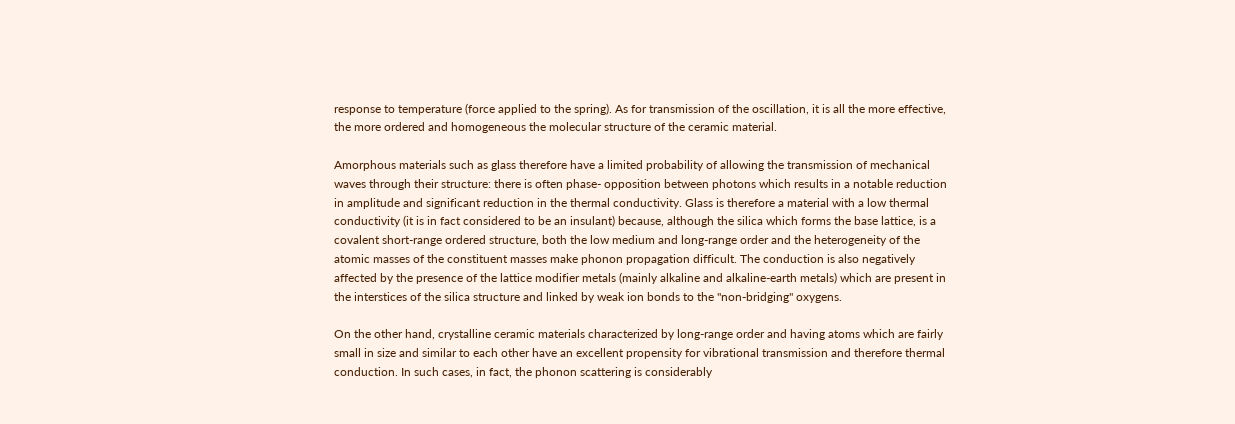response to temperature (force applied to the spring). As for transmission of the oscillation, it is all the more effective, the more ordered and homogeneous the molecular structure of the ceramic material.

Amorphous materials such as glass therefore have a limited probability of allowing the transmission of mechanical waves through their structure: there is often phase- opposition between photons which results in a notable reduction in amplitude and significant reduction in the thermal conductivity. Glass is therefore a material with a low thermal conductivity (it is in fact considered to be an insulant) because, although the silica which forms the base lattice, is a covalent short-range ordered structure, both the low medium and long-range order and the heterogeneity of the atomic masses of the constituent masses make phonon propagation difficult. The conduction is also negatively affected by the presence of the lattice modifier metals (mainly alkaline and alkaline-earth metals) which are present in the interstices of the silica structure and linked by weak ion bonds to the "non-bridging" oxygens.

On the other hand, crystalline ceramic materials characterized by long-range order and having atoms which are fairly small in size and similar to each other have an excellent propensity for vibrational transmission and therefore thermal conduction. In such cases, in fact, the phonon scattering is considerably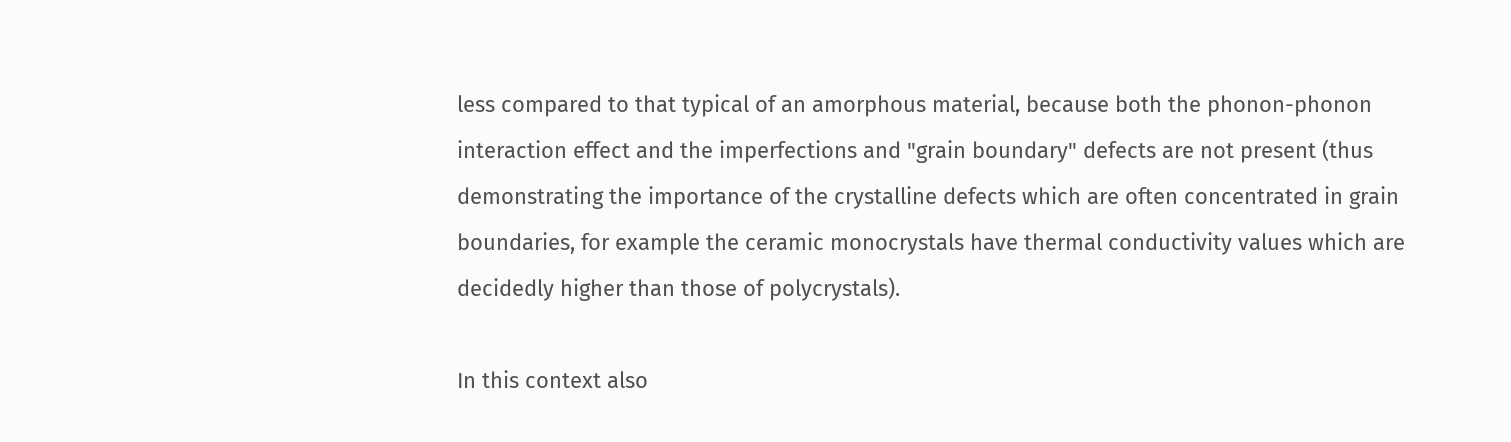less compared to that typical of an amorphous material, because both the phonon-phonon interaction effect and the imperfections and "grain boundary" defects are not present (thus demonstrating the importance of the crystalline defects which are often concentrated in grain boundaries, for example the ceramic monocrystals have thermal conductivity values which are decidedly higher than those of polycrystals).

In this context also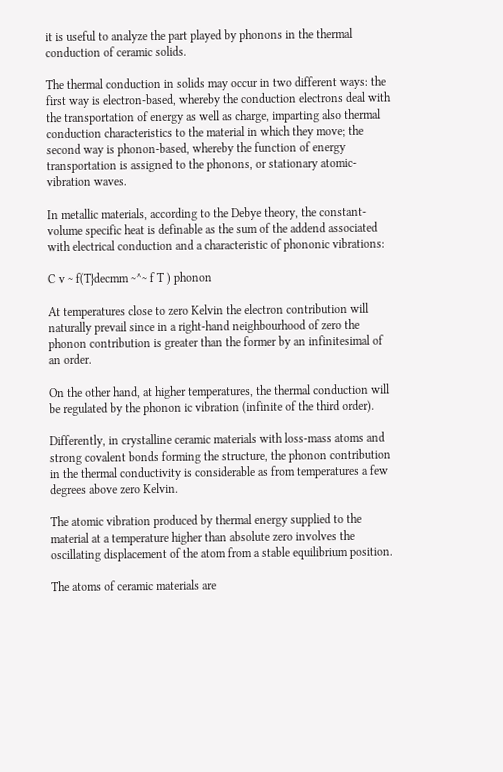it is useful to analyze the part played by phonons in the thermal conduction of ceramic solids.

The thermal conduction in solids may occur in two different ways: the first way is electron-based, whereby the conduction electrons deal with the transportation of energy as well as charge, imparting also thermal conduction characteristics to the material in which they move; the second way is phonon-based, whereby the function of energy transportation is assigned to the phonons, or stationary atomic-vibration waves.

In metallic materials, according to the Debye theory, the constant-volume specific heat is definable as the sum of the addend associated with electrical conduction and a characteristic of phononic vibrations:

C v ~ f(T}decmm ~^~ f T ) phonon

At temperatures close to zero Kelvin the electron contribution will naturally prevail since in a right-hand neighbourhood of zero the phonon contribution is greater than the former by an infinitesimal of an order.

On the other hand, at higher temperatures, the thermal conduction will be regulated by the phonon ic vibration (infinite of the third order).

Differently, in crystalline ceramic materials with loss-mass atoms and strong covalent bonds forming the structure, the phonon contribution in the thermal conductivity is considerable as from temperatures a few degrees above zero Kelvin.

The atomic vibration produced by thermal energy supplied to the material at a temperature higher than absolute zero involves the oscillating displacement of the atom from a stable equilibrium position.

The atoms of ceramic materials are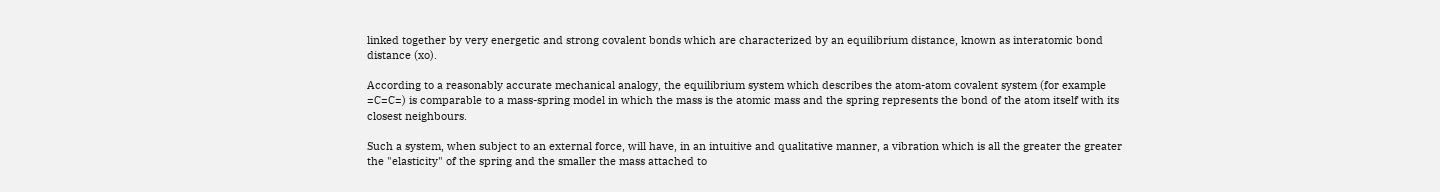linked together by very energetic and strong covalent bonds which are characterized by an equilibrium distance, known as interatomic bond distance (xo).

According to a reasonably accurate mechanical analogy, the equilibrium system which describes the atom-atom covalent system (for example =C=C=) is comparable to a mass-spring model in which the mass is the atomic mass and the spring represents the bond of the atom itself with its closest neighbours.

Such a system, when subject to an external force, will have, in an intuitive and qualitative manner, a vibration which is all the greater the greater the "elasticity" of the spring and the smaller the mass attached to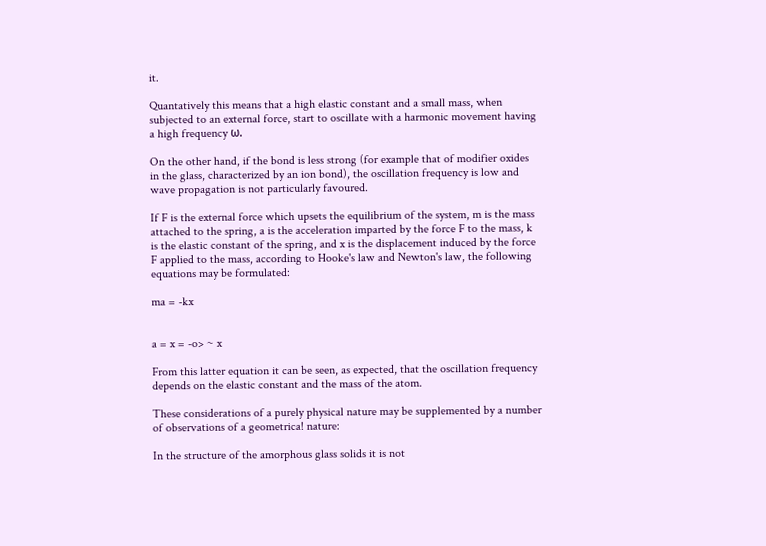it.

Quantatively this means that a high elastic constant and a small mass, when subjected to an external force, start to oscillate with a harmonic movement having a high frequency ω.

On the other hand, if the bond is less strong (for example that of modifier oxides in the glass, characterized by an ion bond), the oscillation frequency is low and wave propagation is not particularly favoured.

If F is the external force which upsets the equilibrium of the system, m is the mass attached to the spring, a is the acceleration imparted by the force F to the mass, k is the elastic constant of the spring, and x is the displacement induced by the force F applied to the mass, according to Hooke's law and Newton's law, the following equations may be formulated:

ma = -kx


a = x = -o> ~ x

From this latter equation it can be seen, as expected, that the oscillation frequency depends on the elastic constant and the mass of the atom.

These considerations of a purely physical nature may be supplemented by a number of observations of a geometrica! nature:

In the structure of the amorphous glass solids it is not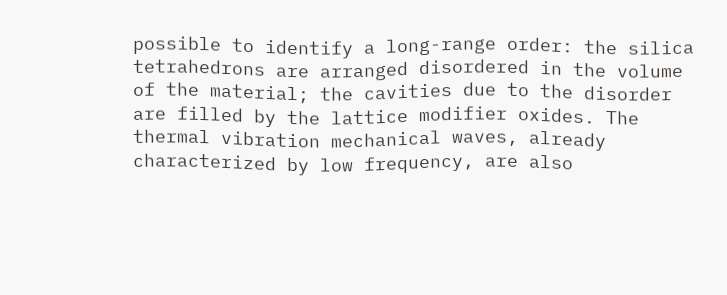possible to identify a long-range order: the silica tetrahedrons are arranged disordered in the volume of the material; the cavities due to the disorder are filled by the lattice modifier oxides. The thermal vibration mechanical waves, already characterized by low frequency, are also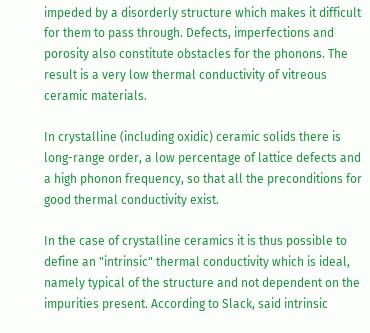impeded by a disorderly structure which makes it difficult for them to pass through. Defects, imperfections and porosity also constitute obstacles for the phonons. The result is a very low thermal conductivity of vitreous ceramic materials.

In crystalline (including oxidic) ceramic solids there is long-range order, a low percentage of lattice defects and a high phonon frequency, so that all the preconditions for good thermal conductivity exist.

In the case of crystalline ceramics it is thus possible to define an "intrinsic" thermal conductivity which is ideal, namely typical of the structure and not dependent on the impurities present. According to Slack, said intrinsic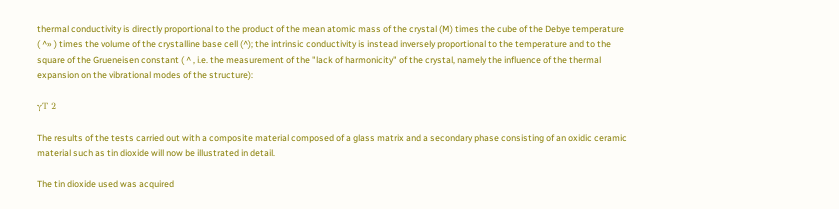thermal conductivity is directly proportional to the product of the mean atomic mass of the crystal (M) times the cube of the Debye temperature ( ^» ) times the volume of the crystalline base cell (^); the intrinsic conductivity is instead inversely proportional to the temperature and to the square of the Grueneisen constant ( ^ , i.e. the measurement of the "lack of harmonicity" of the crystal, namely the influence of the thermal expansion on the vibrational modes of the structure):

γΤ 2

The results of the tests carried out with a composite material composed of a glass matrix and a secondary phase consisting of an oxidic ceramic material such as tin dioxide will now be illustrated in detail.

The tin dioxide used was acquired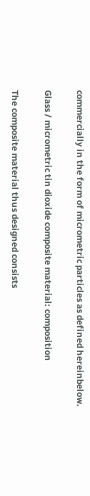commercially in the form of micrometric particles as defined hereinbelow.

Glass / micrometric tin dioxide composite material: composition

The composite material thus designed consists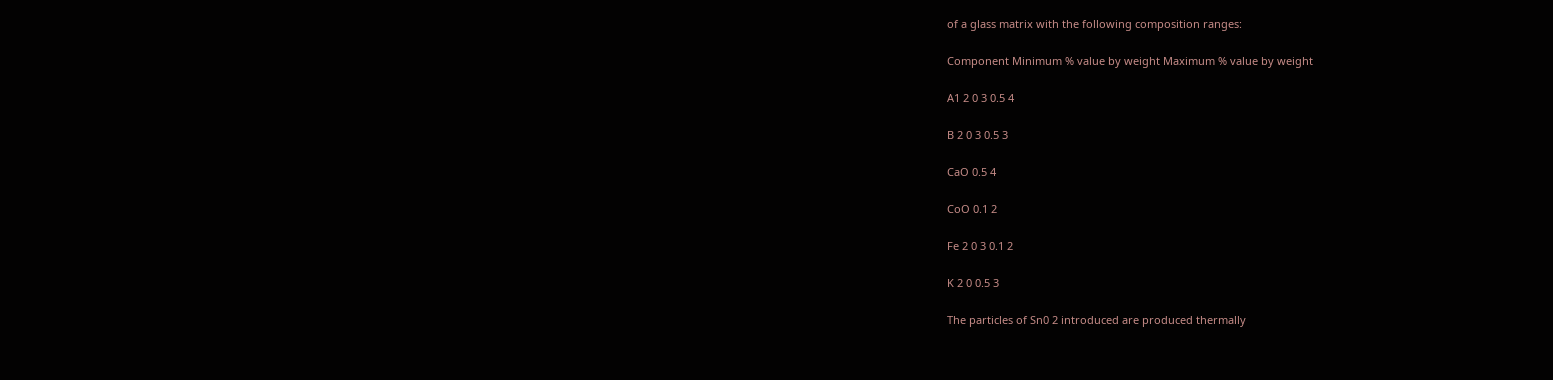of a glass matrix with the following composition ranges:

Component Minimum % value by weight Maximum % value by weight

A1 2 0 3 0.5 4

B 2 0 3 0.5 3

CaO 0.5 4

CoO 0.1 2

Fe 2 0 3 0.1 2

K 2 0 0.5 3

The particles of Sn0 2 introduced are produced thermally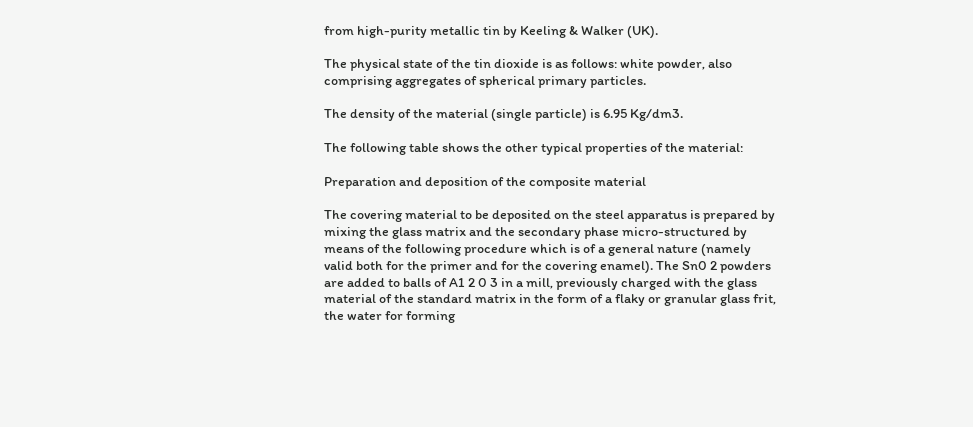from high-purity metallic tin by Keeling & Walker (UK).

The physical state of the tin dioxide is as follows: white powder, also comprising aggregates of spherical primary particles.

The density of the material (single particle) is 6.95 Kg/dm3.

The following table shows the other typical properties of the material:

Preparation and deposition of the composite material

The covering material to be deposited on the steel apparatus is prepared by mixing the glass matrix and the secondary phase micro-structured by means of the following procedure which is of a general nature (namely valid both for the primer and for the covering enamel). The Sn0 2 powders are added to balls of A1 2 0 3 in a mill, previously charged with the glass material of the standard matrix in the form of a flaky or granular glass frit, the water for forming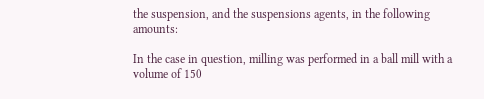the suspension, and the suspensions agents, in the following amounts:

In the case in question, milling was performed in a ball mill with a volume of 150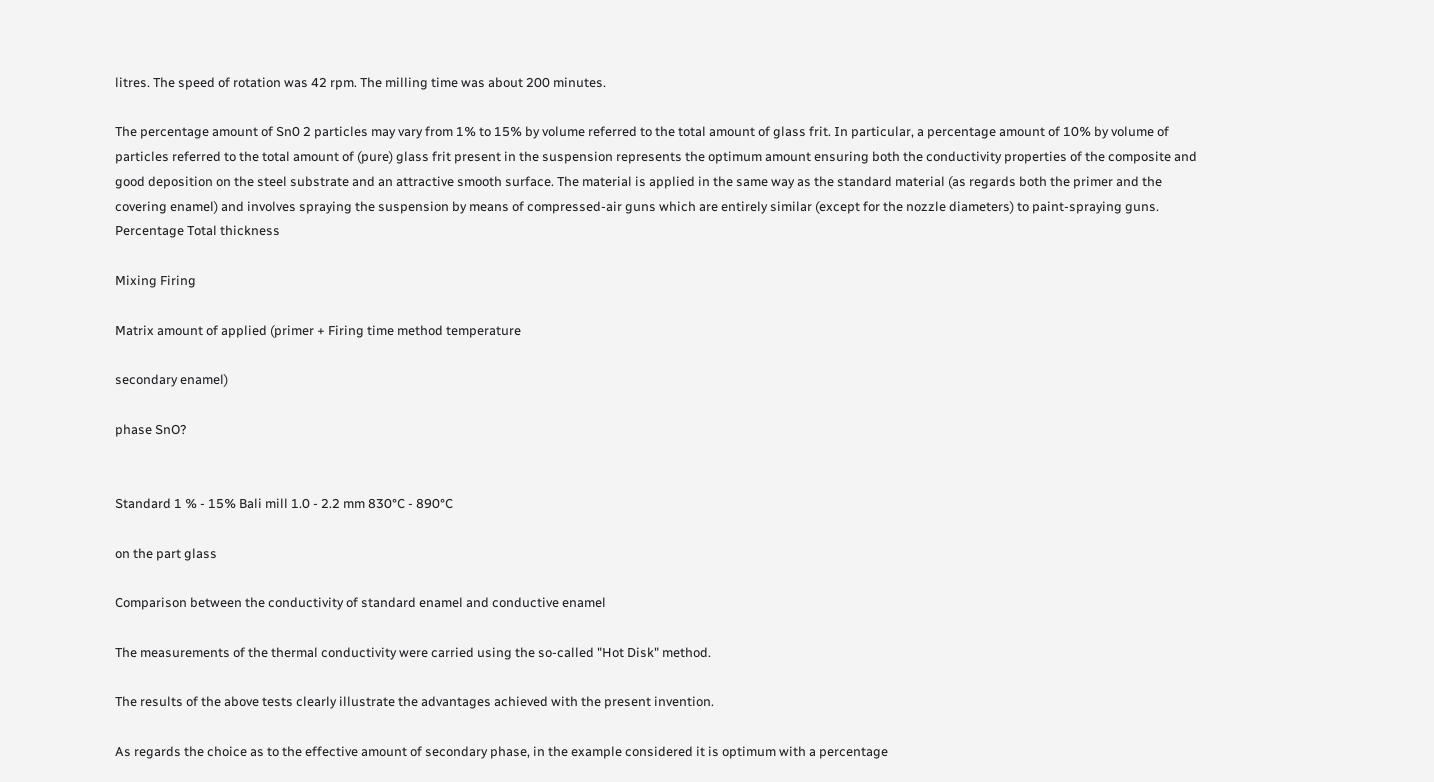litres. The speed of rotation was 42 rpm. The milling time was about 200 minutes.

The percentage amount of Sn0 2 particles may vary from 1% to 15% by volume referred to the total amount of glass frit. In particular, a percentage amount of 10% by volume of particles referred to the total amount of (pure) glass frit present in the suspension represents the optimum amount ensuring both the conductivity properties of the composite and good deposition on the steel substrate and an attractive smooth surface. The material is applied in the same way as the standard material (as regards both the primer and the covering enamel) and involves spraying the suspension by means of compressed-air guns which are entirely similar (except for the nozzle diameters) to paint-spraying guns. Percentage Total thickness

Mixing Firing

Matrix amount of applied (primer + Firing time method temperature

secondary enamel)

phase SnO?


Standard 1 % - 15% Bali mill 1.0 - 2.2 mm 830°C - 890°C

on the part glass

Comparison between the conductivity of standard enamel and conductive enamel

The measurements of the thermal conductivity were carried using the so-called "Hot Disk" method.

The results of the above tests clearly illustrate the advantages achieved with the present invention.

As regards the choice as to the effective amount of secondary phase, in the example considered it is optimum with a percentage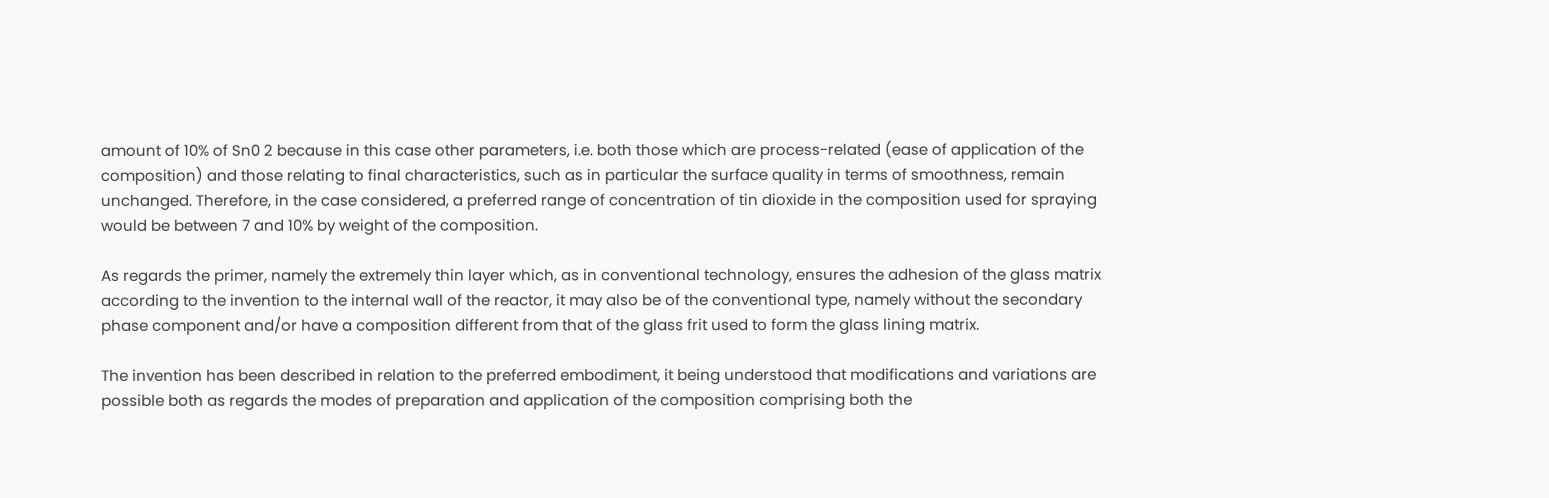amount of 10% of Sn0 2 because in this case other parameters, i.e. both those which are process-related (ease of application of the composition) and those relating to final characteristics, such as in particular the surface quality in terms of smoothness, remain unchanged. Therefore, in the case considered, a preferred range of concentration of tin dioxide in the composition used for spraying would be between 7 and 10% by weight of the composition.

As regards the primer, namely the extremely thin layer which, as in conventional technology, ensures the adhesion of the glass matrix according to the invention to the internal wall of the reactor, it may also be of the conventional type, namely without the secondary phase component and/or have a composition different from that of the glass frit used to form the glass lining matrix.

The invention has been described in relation to the preferred embodiment, it being understood that modifications and variations are possible both as regards the modes of preparation and application of the composition comprising both the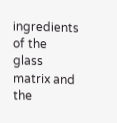ingredients of the glass matrix and the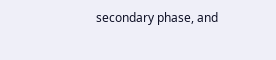secondary phase, and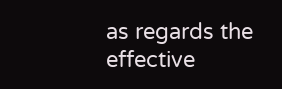as regards the effective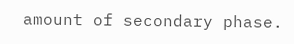amount of secondary phase.